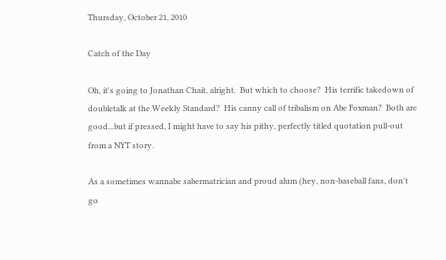Thursday, October 21, 2010

Catch of the Day

Oh, it's going to Jonathan Chait, alright.  But which to choose?  His terrific takedown of doubletalk at the Weekly Standard?  His canny call of tribalism on Abe Foxman?  Both are good...but if pressed, I might have to say his pithy, perfectly titled quotation pull-out from a NYT story.

As a sometimes wannabe sabermatrician and proud alum (hey, non-baseball fans, don't go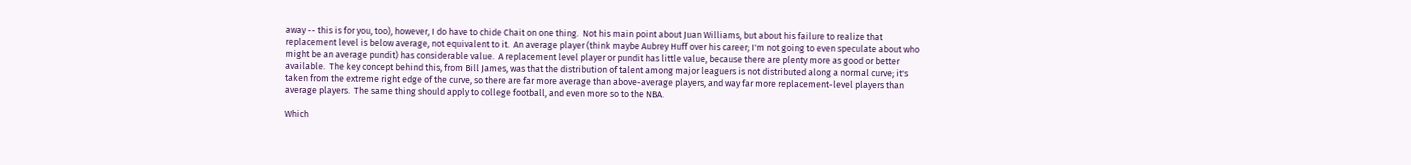away -- this is for you, too), however, I do have to chide Chait on one thing.  Not his main point about Juan Williams, but about his failure to realize that replacement level is below average, not equivalent to it.  An average player (think maybe Aubrey Huff over his career; I'm not going to even speculate about who might be an average pundit) has considerable value.  A replacement level player or pundit has little value, because there are plenty more as good or better available.  The key concept behind this, from Bill James, was that the distribution of talent among major leaguers is not distributed along a normal curve; it's taken from the extreme right edge of the curve, so there are far more average than above-average players, and way far more replacement-level players than average players.  The same thing should apply to college football, and even more so to the NBA.

Which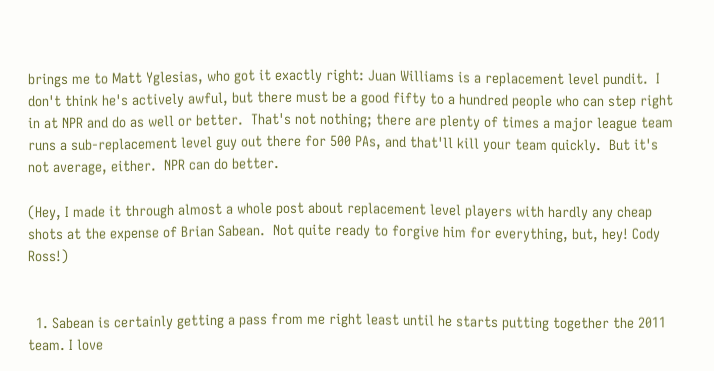brings me to Matt Yglesias, who got it exactly right: Juan Williams is a replacement level pundit.  I don't think he's actively awful, but there must be a good fifty to a hundred people who can step right in at NPR and do as well or better.  That's not nothing; there are plenty of times a major league team runs a sub-replacement level guy out there for 500 PAs, and that'll kill your team quickly.  But it's not average, either.  NPR can do better.

(Hey, I made it through almost a whole post about replacement level players with hardly any cheap shots at the expense of Brian Sabean.  Not quite ready to forgive him for everything, but, hey! Cody Ross!)


  1. Sabean is certainly getting a pass from me right least until he starts putting together the 2011 team. I love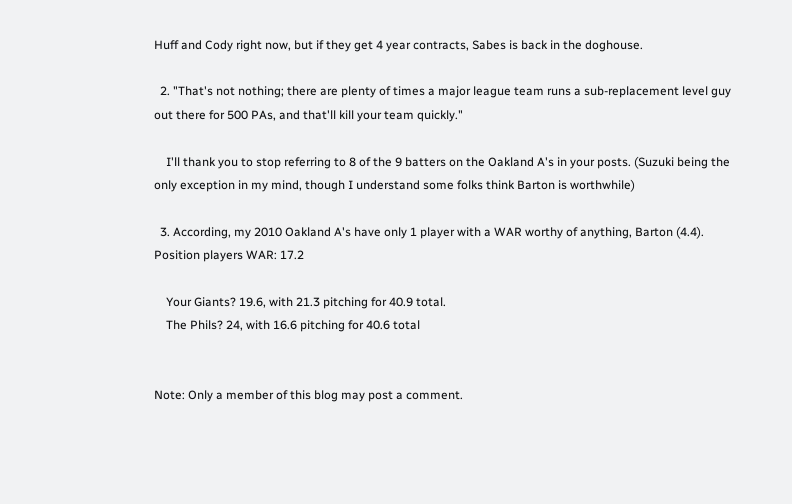Huff and Cody right now, but if they get 4 year contracts, Sabes is back in the doghouse.

  2. "That's not nothing; there are plenty of times a major league team runs a sub-replacement level guy out there for 500 PAs, and that'll kill your team quickly."

    I'll thank you to stop referring to 8 of the 9 batters on the Oakland A's in your posts. (Suzuki being the only exception in my mind, though I understand some folks think Barton is worthwhile)

  3. According, my 2010 Oakland A's have only 1 player with a WAR worthy of anything, Barton (4.4). Position players WAR: 17.2

    Your Giants? 19.6, with 21.3 pitching for 40.9 total.
    The Phils? 24, with 16.6 pitching for 40.6 total


Note: Only a member of this blog may post a comment.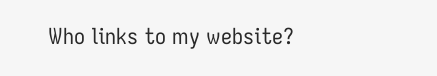Who links to my website?